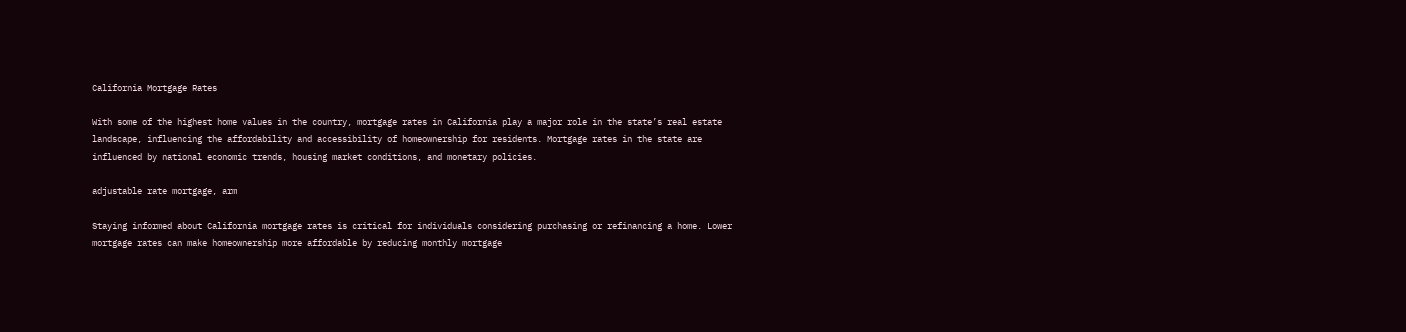California Mortgage Rates

With some of the highest home values in the country, mortgage rates in California play a major role in the state’s real estate landscape, influencing the affordability and accessibility of homeownership for residents. Mortgage rates in the state are influenced by national economic trends, housing market conditions, and monetary policies.

adjustable rate mortgage, arm

Staying informed about California mortgage rates is critical for individuals considering purchasing or refinancing a home. Lower mortgage rates can make homeownership more affordable by reducing monthly mortgage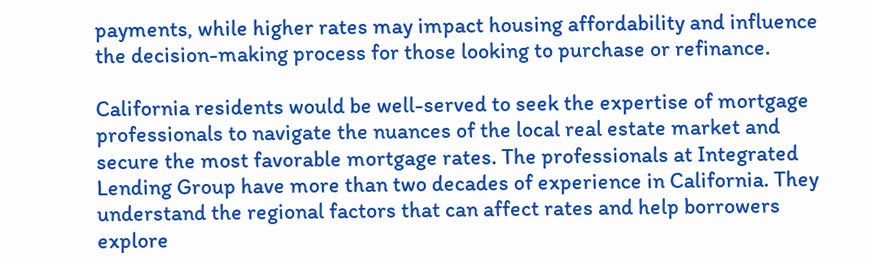payments, while higher rates may impact housing affordability and influence the decision-making process for those looking to purchase or refinance.

California residents would be well-served to seek the expertise of mortgage professionals to navigate the nuances of the local real estate market and secure the most favorable mortgage rates. The professionals at Integrated Lending Group have more than two decades of experience in California. They understand the regional factors that can affect rates and help borrowers explore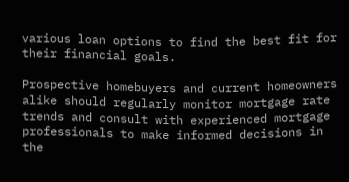various loan options to find the best fit for their financial goals.

Prospective homebuyers and current homeowners alike should regularly monitor mortgage rate trends and consult with experienced mortgage professionals to make informed decisions in the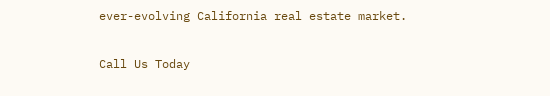ever-evolving California real estate market.

Call Us Today